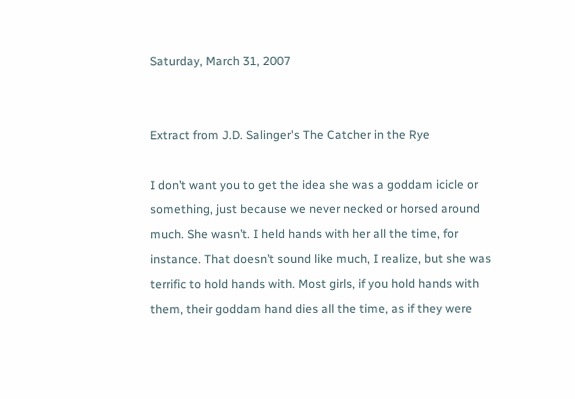Saturday, March 31, 2007


Extract from J.D. Salinger's The Catcher in the Rye

I don’t want you to get the idea she was a goddam icicle or something, just because we never necked or horsed around much. She wasn’t. I held hands with her all the time, for instance. That doesn’t sound like much, I realize, but she was terrific to hold hands with. Most girls, if you hold hands with them, their goddam hand dies all the time, as if they were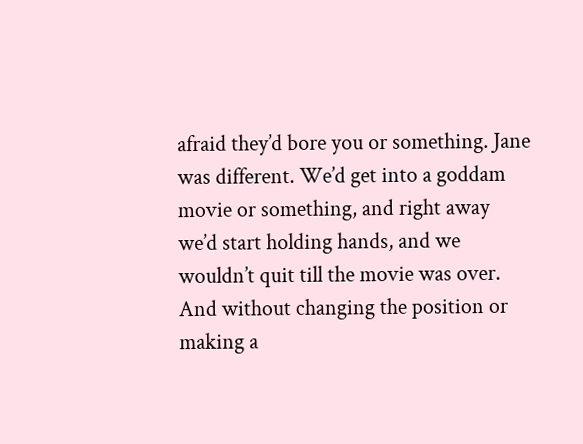afraid they’d bore you or something. Jane was different. We’d get into a goddam movie or something, and right away we’d start holding hands, and we wouldn’t quit till the movie was over. And without changing the position or making a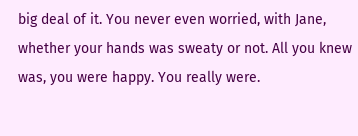big deal of it. You never even worried, with Jane, whether your hands was sweaty or not. All you knew was, you were happy. You really were.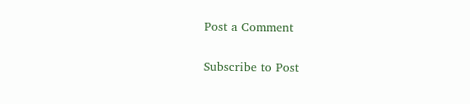Post a Comment

Subscribe to Post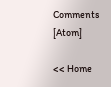Comments [Atom]

<< Home